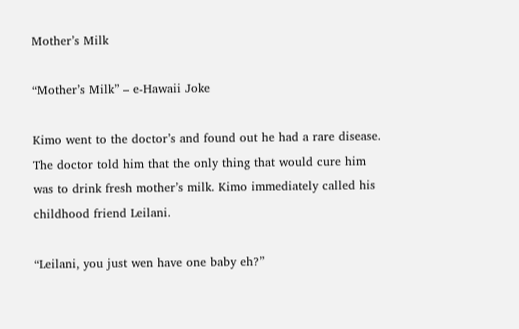Mother’s Milk

“Mother’s Milk” – e-Hawaii Joke

Kimo went to the doctor’s and found out he had a rare disease. The doctor told him that the only thing that would cure him was to drink fresh mother’s milk. Kimo immediately called his childhood friend Leilani.

“Leilani, you just wen have one baby eh?”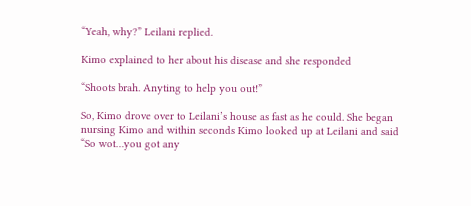“Yeah, why?” Leilani replied.

Kimo explained to her about his disease and she responded

“Shoots brah. Anyting to help you out!”

So, Kimo drove over to Leilani’s house as fast as he could. She began nursing Kimo and within seconds Kimo looked up at Leilani and said “So wot…you got any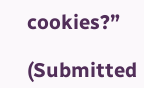cookies?”

(Submitted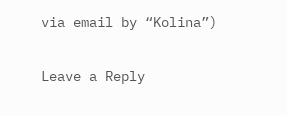via email by “Kolina”)

Leave a Reply